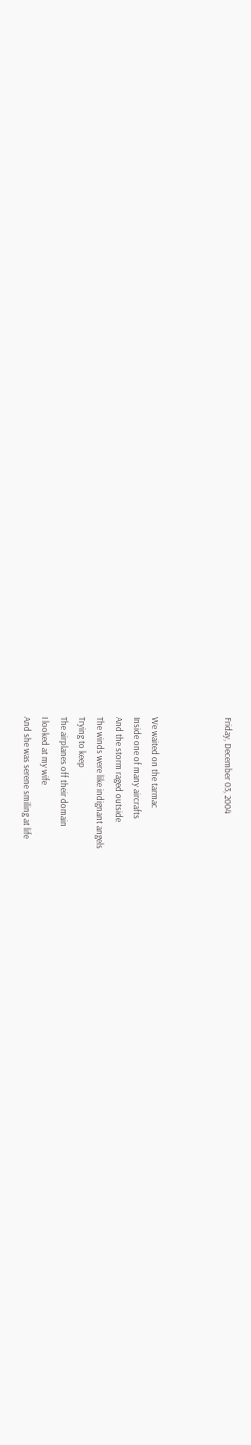Friday, December 03, 2004



We waited on the tarmac
Inside one of many aircrafts
And the storm raged outside
The winds were like indignant angels
Trying to keep
The airplanes off their domain
I looked at my wife
And she was serene smiling at life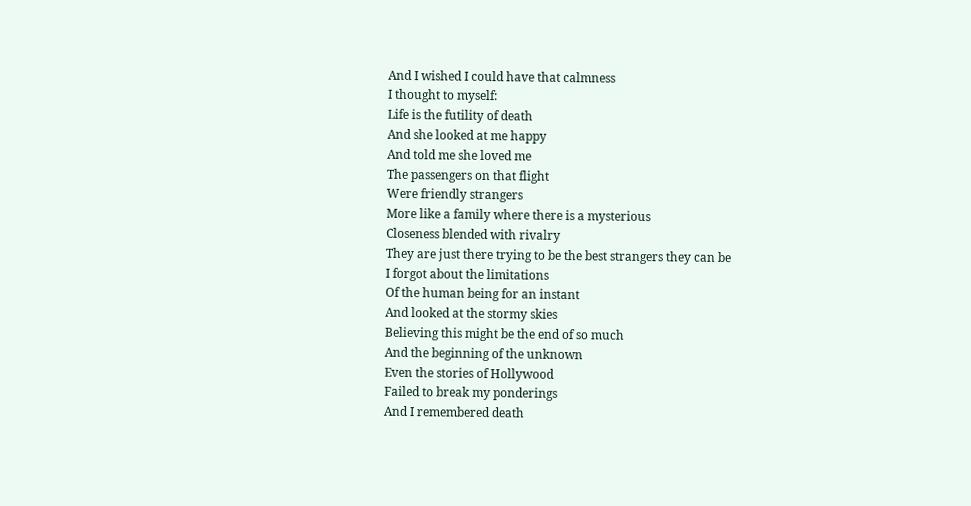And I wished I could have that calmness
I thought to myself:
Life is the futility of death
And she looked at me happy
And told me she loved me
The passengers on that flight
Were friendly strangers
More like a family where there is a mysterious
Closeness blended with rivalry
They are just there trying to be the best strangers they can be
I forgot about the limitations
Of the human being for an instant
And looked at the stormy skies
Believing this might be the end of so much
And the beginning of the unknown
Even the stories of Hollywood
Failed to break my ponderings
And I remembered death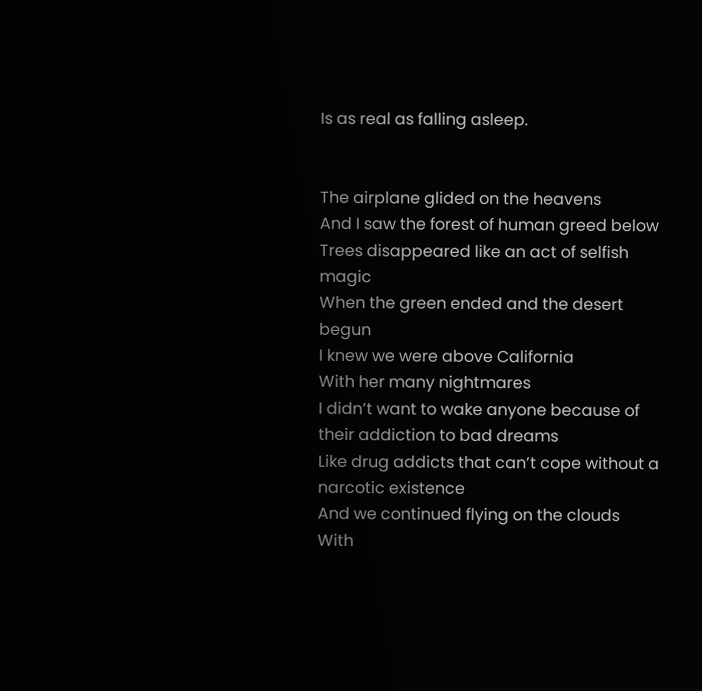Is as real as falling asleep.


The airplane glided on the heavens
And I saw the forest of human greed below
Trees disappeared like an act of selfish magic
When the green ended and the desert begun
I knew we were above California
With her many nightmares
I didn’t want to wake anyone because of their addiction to bad dreams
Like drug addicts that can’t cope without a narcotic existence
And we continued flying on the clouds
With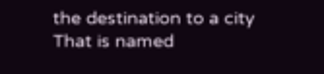the destination to a city
That is named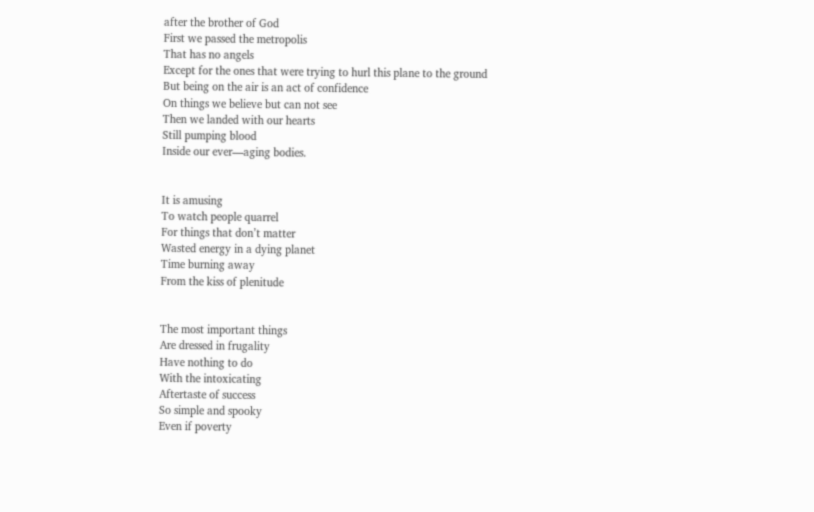after the brother of God
First we passed the metropolis
That has no angels
Except for the ones that were trying to hurl this plane to the ground
But being on the air is an act of confidence
On things we believe but can not see
Then we landed with our hearts
Still pumping blood
Inside our ever—aging bodies.


It is amusing
To watch people quarrel
For things that don’t matter
Wasted energy in a dying planet
Time burning away
From the kiss of plenitude


The most important things
Are dressed in frugality
Have nothing to do
With the intoxicating
Aftertaste of success
So simple and spooky
Even if poverty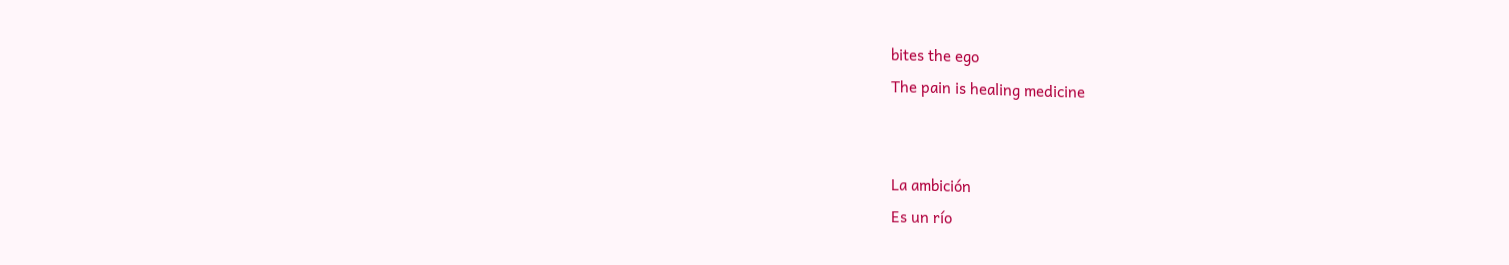bites the ego
The pain is healing medicine


La ambición
Es un río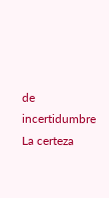de incertidumbre
La certeza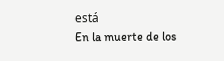está
En la muerte de los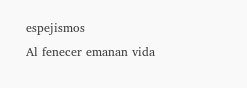espejismos
Al fenecer emanan vida